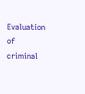Evaluation of criminal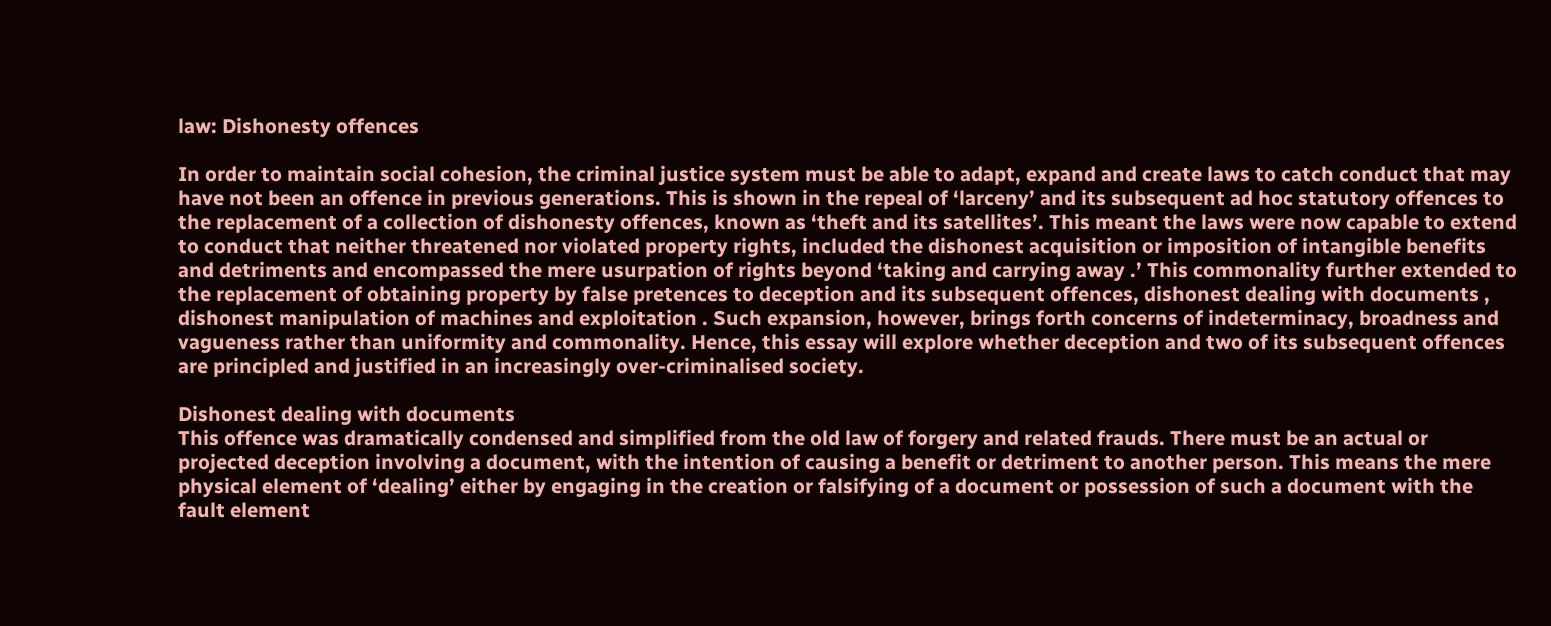law: Dishonesty offences

In order to maintain social cohesion, the criminal justice system must be able to adapt, expand and create laws to catch conduct that may have not been an offence in previous generations. This is shown in the repeal of ‘larceny’ and its subsequent ad hoc statutory offences to the replacement of a collection of dishonesty offences, known as ‘theft and its satellites’. This meant the laws were now capable to extend to conduct that neither threatened nor violated property rights, included the dishonest acquisition or imposition of intangible benefits and detriments and encompassed the mere usurpation of rights beyond ‘taking and carrying away .’ This commonality further extended to the replacement of obtaining property by false pretences to deception and its subsequent offences, dishonest dealing with documents , dishonest manipulation of machines and exploitation . Such expansion, however, brings forth concerns of indeterminacy, broadness and vagueness rather than uniformity and commonality. Hence, this essay will explore whether deception and two of its subsequent offences are principled and justified in an increasingly over-criminalised society.

Dishonest dealing with documents
This offence was dramatically condensed and simplified from the old law of forgery and related frauds. There must be an actual or projected deception involving a document, with the intention of causing a benefit or detriment to another person. This means the mere physical element of ‘dealing’ either by engaging in the creation or falsifying of a document or possession of such a document with the fault element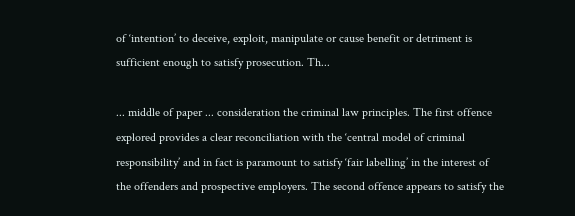of ‘intention’ to deceive, exploit, manipulate or cause benefit or detriment is sufficient enough to satisfy prosecution. Th...

... middle of paper ... consideration the criminal law principles. The first offence explored provides a clear reconciliation with the ‘central model of criminal responsibility’ and in fact is paramount to satisfy ‘fair labelling’ in the interest of the offenders and prospective employers. The second offence appears to satisfy the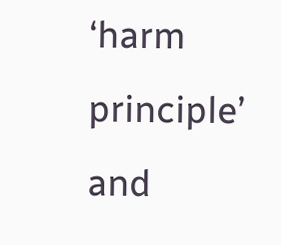‘harm principle’ and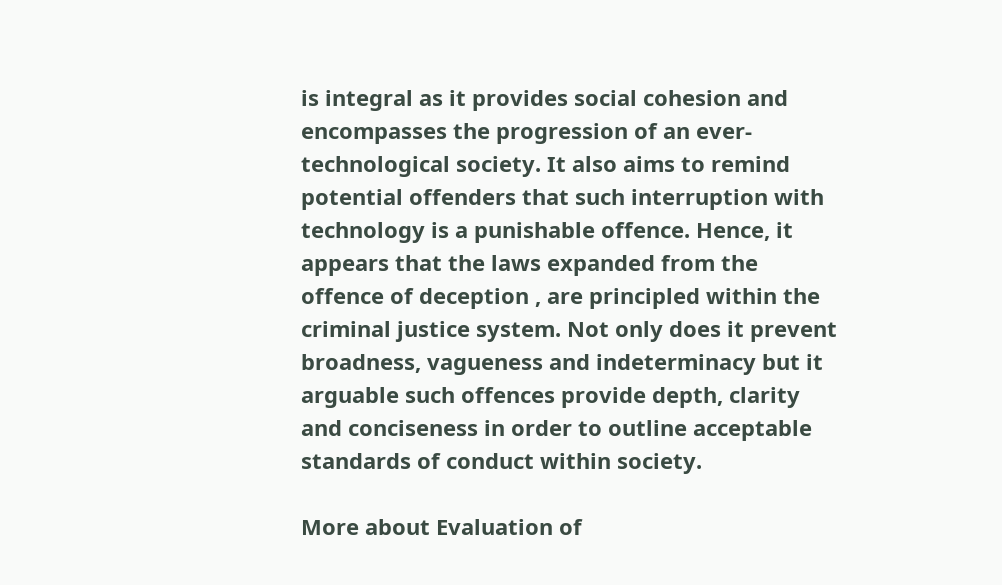is integral as it provides social cohesion and encompasses the progression of an ever-technological society. It also aims to remind potential offenders that such interruption with technology is a punishable offence. Hence, it appears that the laws expanded from the offence of deception , are principled within the criminal justice system. Not only does it prevent broadness, vagueness and indeterminacy but it arguable such offences provide depth, clarity and conciseness in order to outline acceptable standards of conduct within society.

More about Evaluation of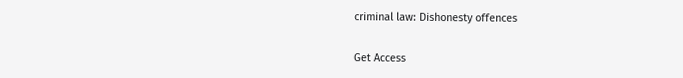criminal law: Dishonesty offences

Get Access